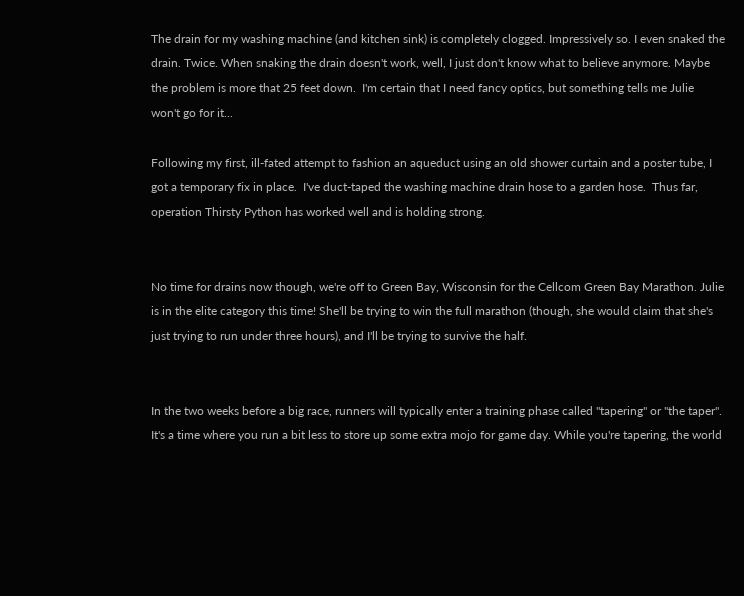The drain for my washing machine (and kitchen sink) is completely clogged. Impressively so. I even snaked the drain. Twice. When snaking the drain doesn't work, well, I just don't know what to believe anymore. Maybe the problem is more that 25 feet down.  I'm certain that I need fancy optics, but something tells me Julie won't go for it...

Following my first, ill-fated attempt to fashion an aqueduct using an old shower curtain and a poster tube, I got a temporary fix in place.  I've duct-taped the washing machine drain hose to a garden hose.  Thus far, operation Thirsty Python has worked well and is holding strong.


No time for drains now though, we're off to Green Bay, Wisconsin for the Cellcom Green Bay Marathon. Julie is in the elite category this time! She'll be trying to win the full marathon (though, she would claim that she's just trying to run under three hours), and I'll be trying to survive the half.


In the two weeks before a big race, runners will typically enter a training phase called "tapering" or "the taper". It's a time where you run a bit less to store up some extra mojo for game day. While you're tapering, the world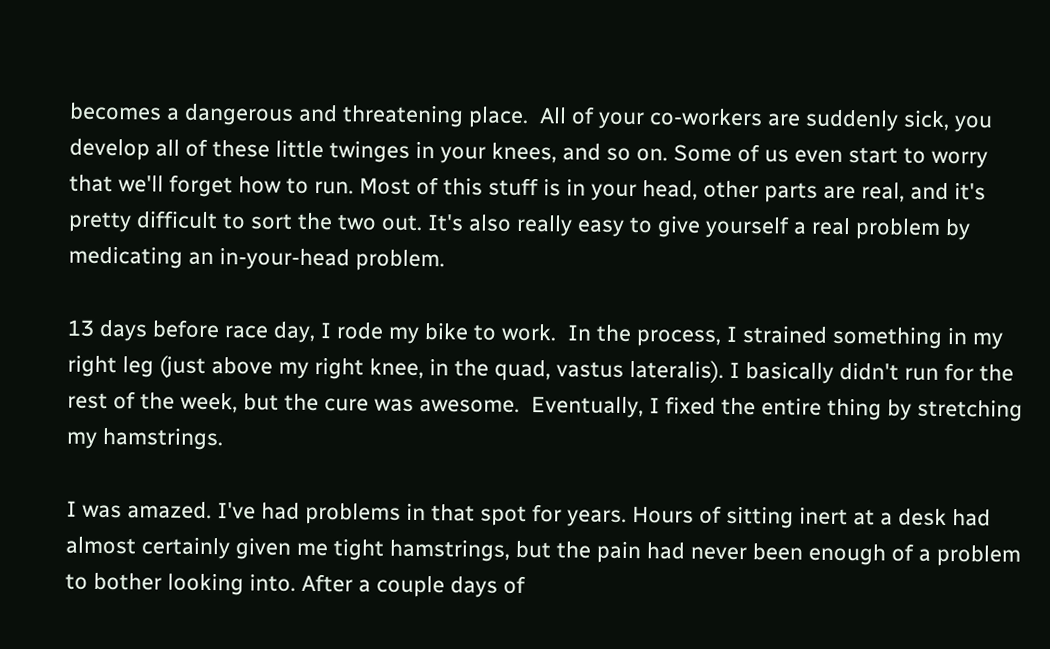becomes a dangerous and threatening place.  All of your co-workers are suddenly sick, you develop all of these little twinges in your knees, and so on. Some of us even start to worry that we'll forget how to run. Most of this stuff is in your head, other parts are real, and it's pretty difficult to sort the two out. It's also really easy to give yourself a real problem by medicating an in-your-head problem.

13 days before race day, I rode my bike to work.  In the process, I strained something in my right leg (just above my right knee, in the quad, vastus lateralis). I basically didn't run for the rest of the week, but the cure was awesome.  Eventually, I fixed the entire thing by stretching my hamstrings.

I was amazed. I've had problems in that spot for years. Hours of sitting inert at a desk had almost certainly given me tight hamstrings, but the pain had never been enough of a problem to bother looking into. After a couple days of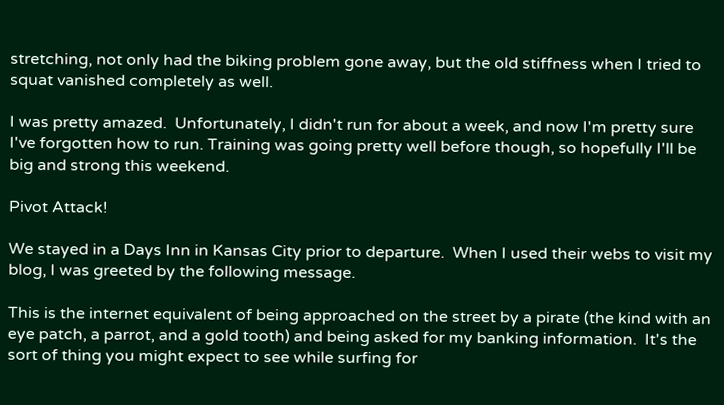stretching, not only had the biking problem gone away, but the old stiffness when I tried to squat vanished completely as well.

I was pretty amazed.  Unfortunately, I didn't run for about a week, and now I'm pretty sure I've forgotten how to run. Training was going pretty well before though, so hopefully I'll be big and strong this weekend.

Pivot Attack!

We stayed in a Days Inn in Kansas City prior to departure.  When I used their webs to visit my blog, I was greeted by the following message.

This is the internet equivalent of being approached on the street by a pirate (the kind with an eye patch, a parrot, and a gold tooth) and being asked for my banking information.  It's the sort of thing you might expect to see while surfing for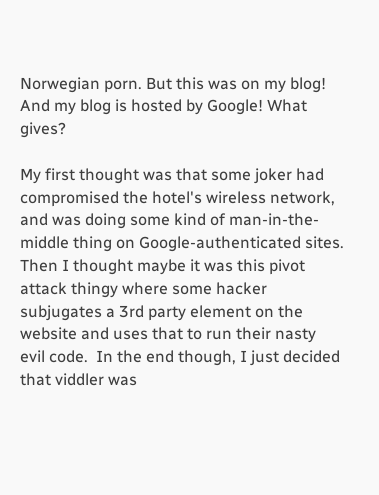Norwegian porn. But this was on my blog!  And my blog is hosted by Google! What gives?

My first thought was that some joker had compromised the hotel's wireless network, and was doing some kind of man-in-the-middle thing on Google-authenticated sites.  Then I thought maybe it was this pivot attack thingy where some hacker subjugates a 3rd party element on the website and uses that to run their nasty evil code.  In the end though, I just decided that viddler was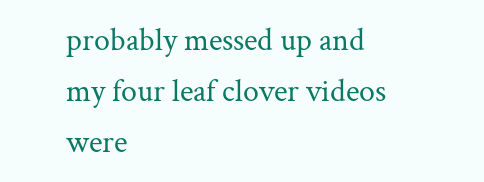probably messed up and my four leaf clover videos were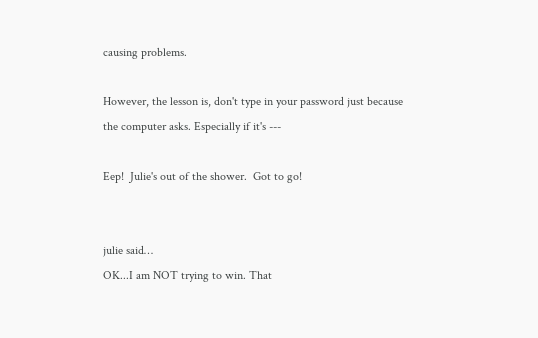causing problems.

However, the lesson is, don't type in your password just because the computer asks. Especially if it's ---

Eep!  Julie's out of the shower.  Got to go!


julie said…
OK...I am NOT trying to win. That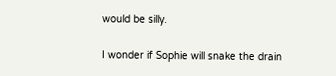would be silly.

I wonder if Sophie will snake the drain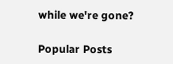while we're gone?

Popular Posts